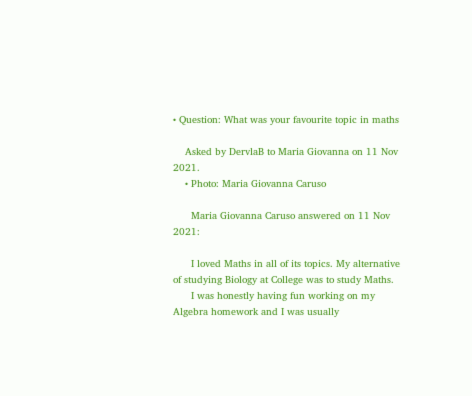• Question: What was your favourite topic in maths

    Asked by DervlaB to Maria Giovanna on 11 Nov 2021.
    • Photo: Maria Giovanna Caruso

      Maria Giovanna Caruso answered on 11 Nov 2021:

      I loved Maths in all of its topics. My alternative of studying Biology at College was to study Maths.
      I was honestly having fun working on my Algebra homework and I was usually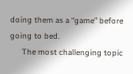doing them as a “game” before going to bed.
      The most challenging topic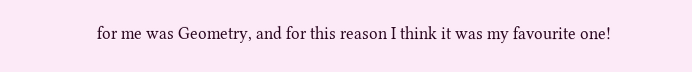for me was Geometry, and for this reason I think it was my favourite one!